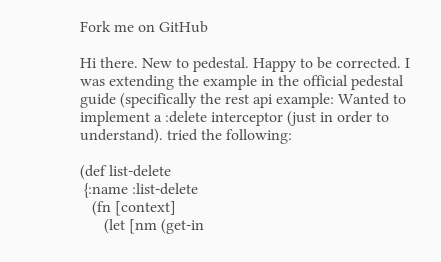Fork me on GitHub

Hi there. New to pedestal. Happy to be corrected. I was extending the example in the official pedestal guide (specifically the rest api example: Wanted to implement a :delete interceptor (just in order to understand). tried the following:

(def list-delete
 {:name :list-delete
   (fn [context]
      (let [nm (get-in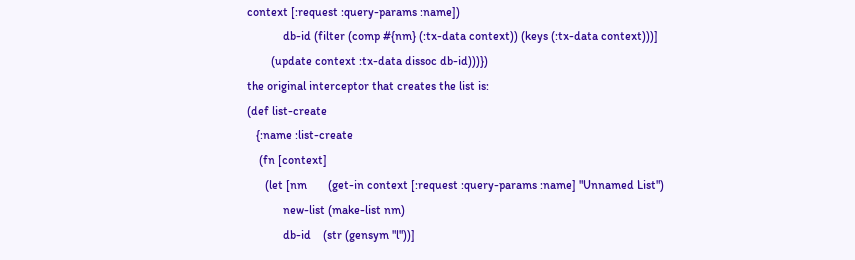context [:request :query-params :name])
            db-id (filter (comp #{nm} (:tx-data context)) (keys (:tx-data context)))]
        (update context :tx-data dissoc db-id)))})
the original interceptor that creates the list is:
(def list-create
   {:name :list-create
    (fn [context]
      (let [nm       (get-in context [:request :query-params :name] "Unnamed List")
            new-list (make-list nm)
            db-id    (str (gensym "l"))]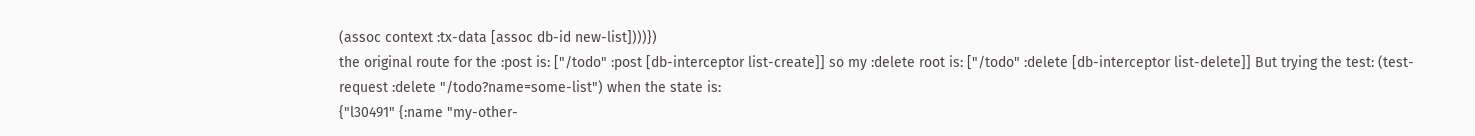(assoc context :tx-data [assoc db-id new-list])))})
the original route for the :post is: ["/todo" :post [db-interceptor list-create]] so my :delete root is: ["/todo" :delete [db-interceptor list-delete]] But trying the test: (test-request :delete "/todo?name=some-list") when the state is:
{"l30491" {:name "my-other-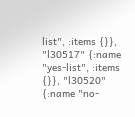list", :items {}}, "l30517" {:name "yes-list", :items {}}, "l30520" {:name "no-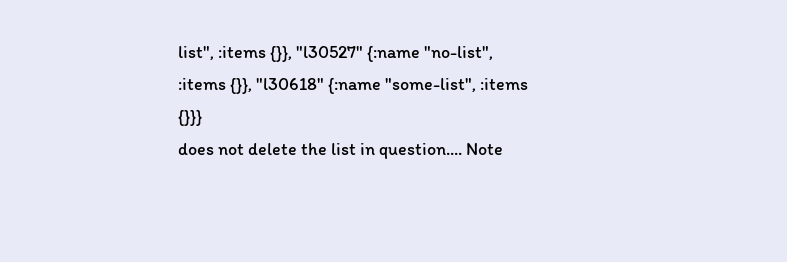list", :items {}}, "l30527" {:name "no-list", :items {}}, "l30618" {:name "some-list", :items {}}}
does not delete the list in question.... Note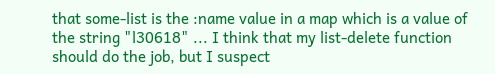that some-list is the :name value in a map which is a value of the string "l30618" ... I think that my list-delete function should do the job, but I suspect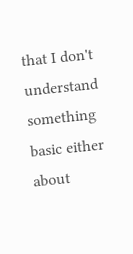that I don't understand something basic either about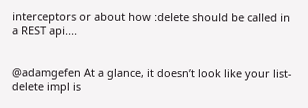interceptors or about how :delete should be called in a REST api....


@adamgefen At a glance, it doesn’t look like your list-delete impl is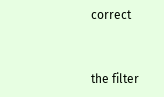correct


the filter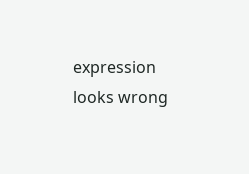expression looks wrong